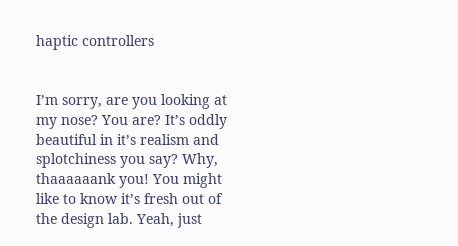haptic controllers


I’m sorry, are you looking at my nose? You are? It’s oddly beautiful in it’s realism and splotchiness you say? Why, thaaaaaank you! You might like to know it’s fresh out of the design lab. Yeah, just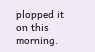plopped it on this morning.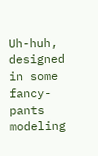Uh-huh, designed in some fancy-pants modeling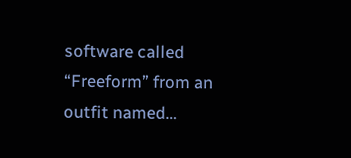software called “Freeform” from an outfit named…